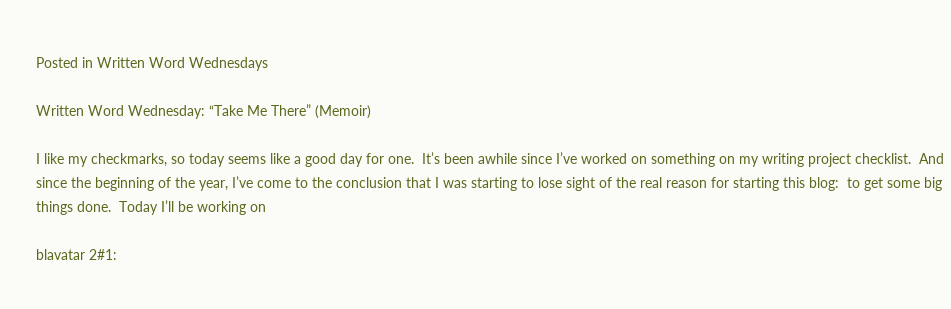Posted in Written Word Wednesdays

Written Word Wednesday: “Take Me There” (Memoir)

I like my checkmarks, so today seems like a good day for one.  It’s been awhile since I’ve worked on something on my writing project checklist.  And since the beginning of the year, I’ve come to the conclusion that I was starting to lose sight of the real reason for starting this blog:  to get some big things done.  Today I’ll be working on

blavatar 2#1: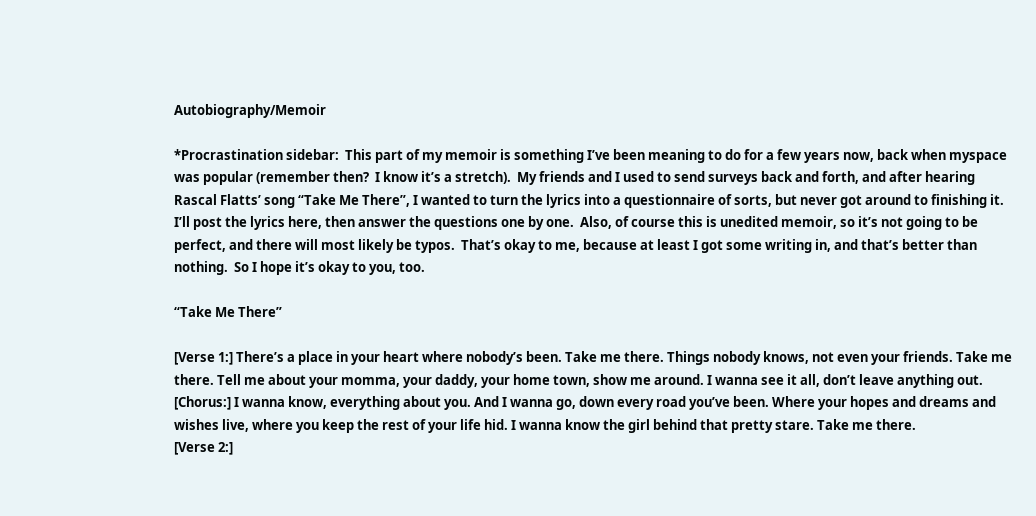Autobiography/Memoir

*Procrastination sidebar:  This part of my memoir is something I’ve been meaning to do for a few years now, back when myspace was popular (remember then?  I know it’s a stretch).  My friends and I used to send surveys back and forth, and after hearing Rascal Flatts’ song “Take Me There”, I wanted to turn the lyrics into a questionnaire of sorts, but never got around to finishing it.  I’ll post the lyrics here, then answer the questions one by one.  Also, of course this is unedited memoir, so it’s not going to be perfect, and there will most likely be typos.  That’s okay to me, because at least I got some writing in, and that’s better than nothing.  So I hope it’s okay to you, too.

“Take Me There”

[Verse 1:] There’s a place in your heart where nobody’s been. Take me there. Things nobody knows, not even your friends. Take me there. Tell me about your momma, your daddy, your home town, show me around. I wanna see it all, don’t leave anything out.
[Chorus:] I wanna know, everything about you. And I wanna go, down every road you’ve been. Where your hopes and dreams and wishes live, where you keep the rest of your life hid. I wanna know the girl behind that pretty stare. Take me there.
[Verse 2:]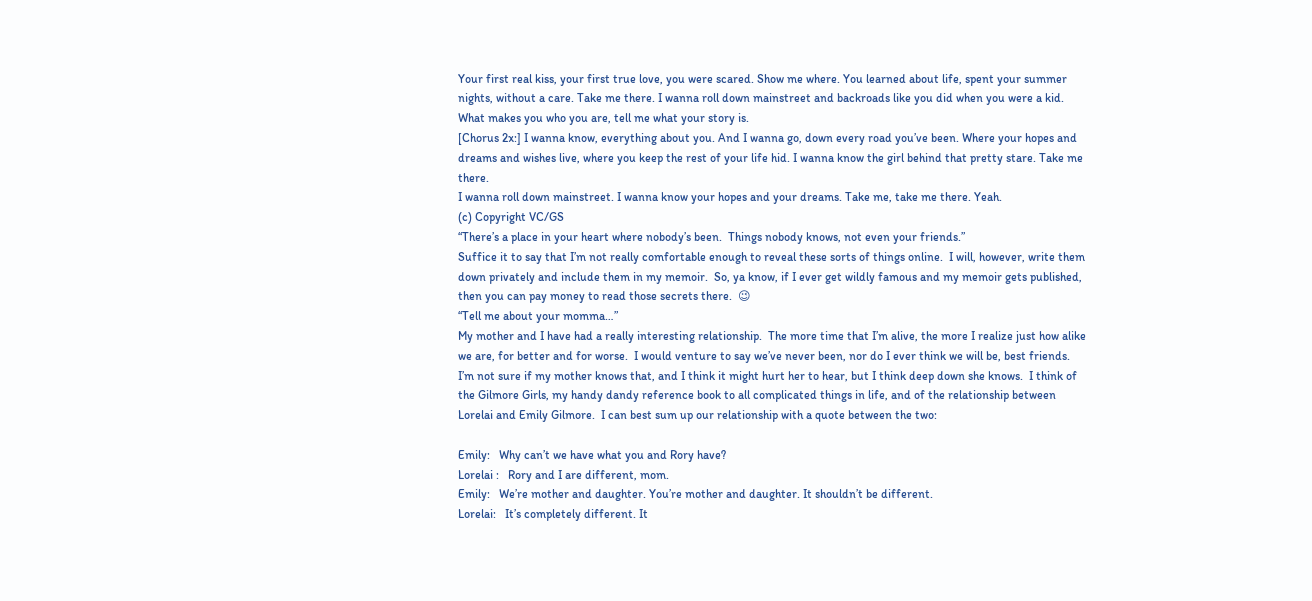Your first real kiss, your first true love, you were scared. Show me where. You learned about life, spent your summer nights, without a care. Take me there. I wanna roll down mainstreet and backroads like you did when you were a kid. What makes you who you are, tell me what your story is.
[Chorus 2x:] I wanna know, everything about you. And I wanna go, down every road you’ve been. Where your hopes and dreams and wishes live, where you keep the rest of your life hid. I wanna know the girl behind that pretty stare. Take me there.
I wanna roll down mainstreet. I wanna know your hopes and your dreams. Take me, take me there. Yeah.
(c) Copyright VC/GS
“There’s a place in your heart where nobody’s been.  Things nobody knows, not even your friends.”
Suffice it to say that I’m not really comfortable enough to reveal these sorts of things online.  I will, however, write them down privately and include them in my memoir.  So, ya know, if I ever get wildly famous and my memoir gets published, then you can pay money to read those secrets there.  😉
“Tell me about your momma…”
My mother and I have had a really interesting relationship.  The more time that I’m alive, the more I realize just how alike we are, for better and for worse.  I would venture to say we’ve never been, nor do I ever think we will be, best friends.  I’m not sure if my mother knows that, and I think it might hurt her to hear, but I think deep down she knows.  I think of the Gilmore Girls, my handy dandy reference book to all complicated things in life, and of the relationship between Lorelai and Emily Gilmore.  I can best sum up our relationship with a quote between the two:

Emily:   Why can’t we have what you and Rory have?
Lorelai :   Rory and I are different, mom.
Emily:   We’re mother and daughter. You’re mother and daughter. It shouldn’t be different.
Lorelai:   It’s completely different. It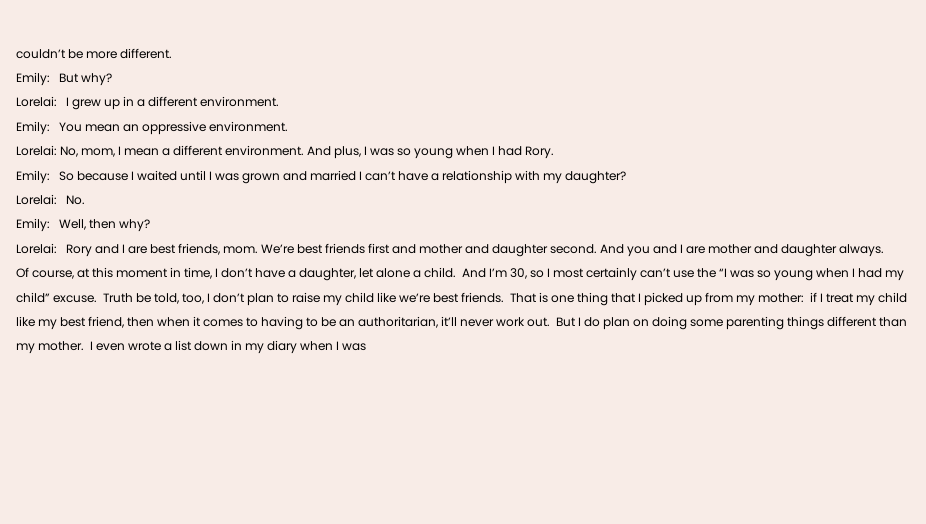couldn’t be more different.
Emily:   But why?
Lorelai:   I grew up in a different environment.
Emily:   You mean an oppressive environment.
Lorelai: No, mom, I mean a different environment. And plus, I was so young when I had Rory.
Emily:   So because I waited until I was grown and married I can’t have a relationship with my daughter?
Lorelai:   No.
Emily:   Well, then why?
Lorelai:   Rory and I are best friends, mom. We’re best friends first and mother and daughter second. And you and I are mother and daughter always.
Of course, at this moment in time, I don’t have a daughter, let alone a child.  And I’m 30, so I most certainly can’t use the “I was so young when I had my child” excuse.  Truth be told, too, I don’t plan to raise my child like we’re best friends.  That is one thing that I picked up from my mother:  if I treat my child like my best friend, then when it comes to having to be an authoritarian, it’ll never work out.  But I do plan on doing some parenting things different than my mother.  I even wrote a list down in my diary when I was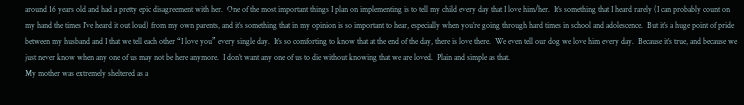around 16 years old and had a pretty epic disagreement with her.  One of the most important things I plan on implementing is to tell my child every day that I love him/her.  It’s something that I heard rarely (I can probably count on my hand the times I’ve heard it out loud) from my own parents, and it’s something that in my opinion is so important to hear, especially when you’re going through hard times in school and adolescence.  But it’s a huge point of pride between my husband and I that we tell each other “I love you” every single day.  It’s so comforting to know that at the end of the day, there is love there.  We even tell our dog we love him every day.  Because it’s true, and because we just never know when any one of us may not be here anymore.  I don’t want any one of us to die without knowing that we are loved.  Plain and simple as that.
My mother was extremely sheltered as a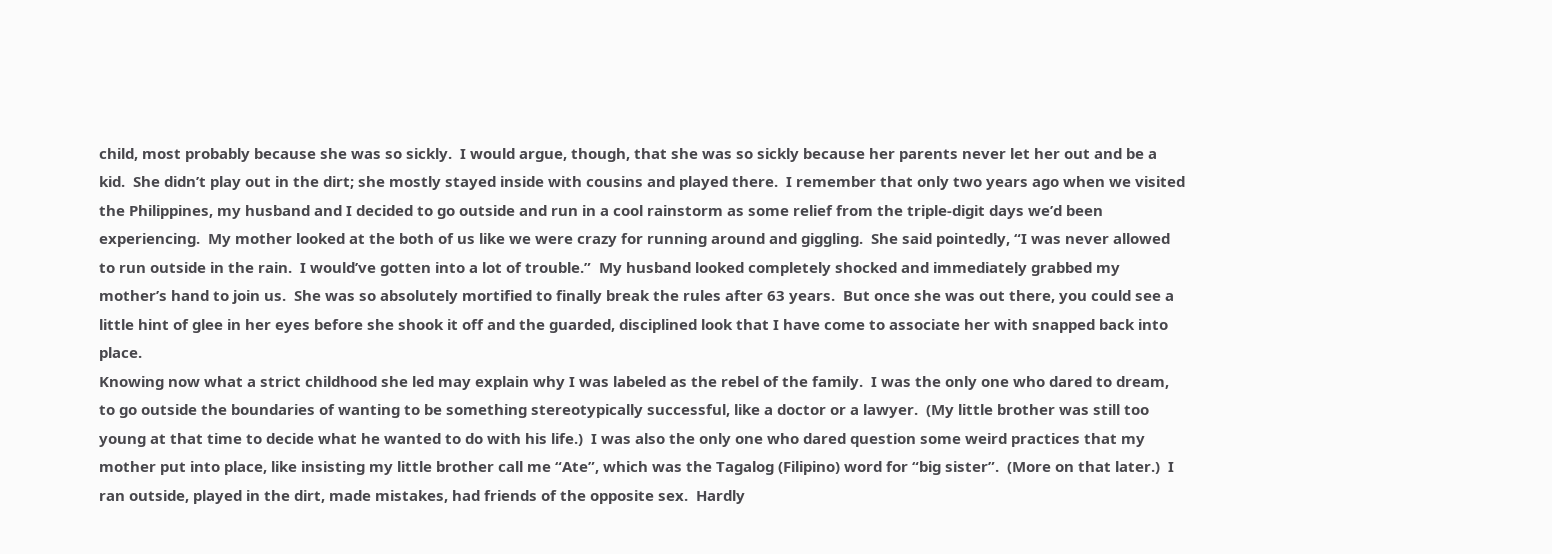child, most probably because she was so sickly.  I would argue, though, that she was so sickly because her parents never let her out and be a kid.  She didn’t play out in the dirt; she mostly stayed inside with cousins and played there.  I remember that only two years ago when we visited the Philippines, my husband and I decided to go outside and run in a cool rainstorm as some relief from the triple-digit days we’d been experiencing.  My mother looked at the both of us like we were crazy for running around and giggling.  She said pointedly, “I was never allowed to run outside in the rain.  I would’ve gotten into a lot of trouble.”  My husband looked completely shocked and immediately grabbed my mother’s hand to join us.  She was so absolutely mortified to finally break the rules after 63 years.  But once she was out there, you could see a little hint of glee in her eyes before she shook it off and the guarded, disciplined look that I have come to associate her with snapped back into place.
Knowing now what a strict childhood she led may explain why I was labeled as the rebel of the family.  I was the only one who dared to dream, to go outside the boundaries of wanting to be something stereotypically successful, like a doctor or a lawyer.  (My little brother was still too young at that time to decide what he wanted to do with his life.)  I was also the only one who dared question some weird practices that my mother put into place, like insisting my little brother call me “Ate”, which was the Tagalog (Filipino) word for “big sister”.  (More on that later.)  I ran outside, played in the dirt, made mistakes, had friends of the opposite sex.  Hardly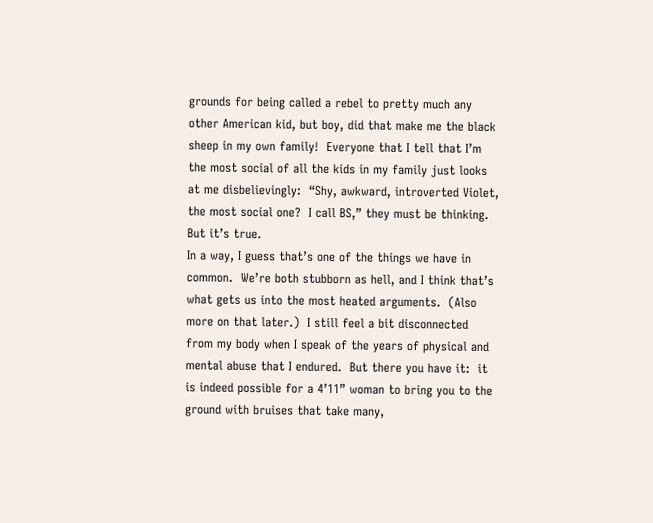grounds for being called a rebel to pretty much any other American kid, but boy, did that make me the black sheep in my own family!  Everyone that I tell that I’m the most social of all the kids in my family just looks at me disbelievingly:  “Shy, awkward, introverted Violet, the most social one?  I call BS,” they must be thinking.  But it’s true.
In a way, I guess that’s one of the things we have in common.  We’re both stubborn as hell, and I think that’s what gets us into the most heated arguments.  (Also more on that later.)  I still feel a bit disconnected from my body when I speak of the years of physical and mental abuse that I endured.  But there you have it:  it is indeed possible for a 4’11” woman to bring you to the ground with bruises that take many,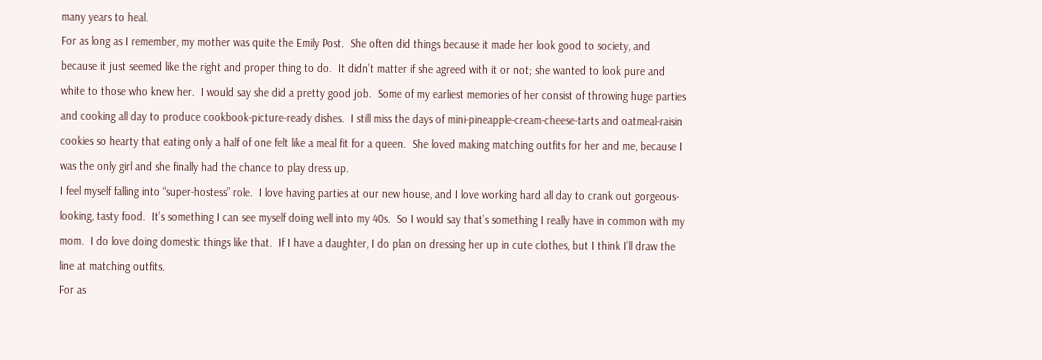many years to heal.
For as long as I remember, my mother was quite the Emily Post.  She often did things because it made her look good to society, and because it just seemed like the right and proper thing to do.  It didn’t matter if she agreed with it or not; she wanted to look pure and white to those who knew her.  I would say she did a pretty good job.  Some of my earliest memories of her consist of throwing huge parties and cooking all day to produce cookbook-picture-ready dishes.  I still miss the days of mini-pineapple-cream-cheese-tarts and oatmeal-raisin cookies so hearty that eating only a half of one felt like a meal fit for a queen.  She loved making matching outfits for her and me, because I was the only girl and she finally had the chance to play dress up.
I feel myself falling into “super-hostess” role.  I love having parties at our new house, and I love working hard all day to crank out gorgeous-looking, tasty food.  It’s something I can see myself doing well into my 40s.  So I would say that’s something I really have in common with my mom.  I do love doing domestic things like that.  If I have a daughter, I do plan on dressing her up in cute clothes, but I think I’ll draw the line at matching outfits.
For as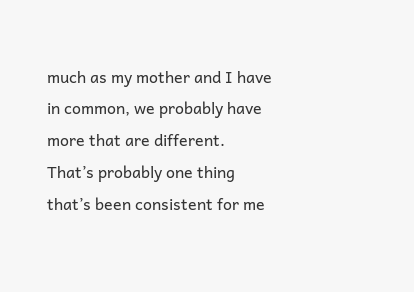much as my mother and I have in common, we probably have more that are different.  That’s probably one thing that’s been consistent for me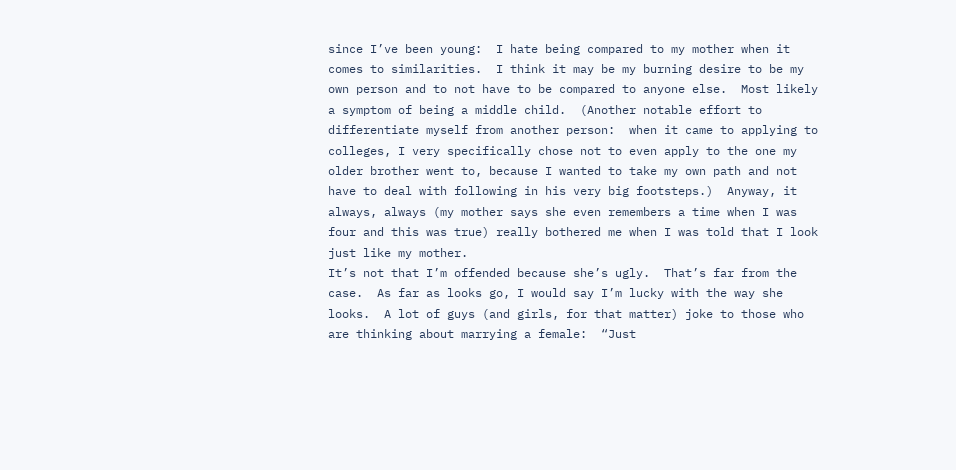since I’ve been young:  I hate being compared to my mother when it comes to similarities.  I think it may be my burning desire to be my own person and to not have to be compared to anyone else.  Most likely a symptom of being a middle child.  (Another notable effort to differentiate myself from another person:  when it came to applying to colleges, I very specifically chose not to even apply to the one my older brother went to, because I wanted to take my own path and not have to deal with following in his very big footsteps.)  Anyway, it always, always (my mother says she even remembers a time when I was four and this was true) really bothered me when I was told that I look just like my mother.
It’s not that I’m offended because she’s ugly.  That’s far from the case.  As far as looks go, I would say I’m lucky with the way she looks.  A lot of guys (and girls, for that matter) joke to those who are thinking about marrying a female:  “Just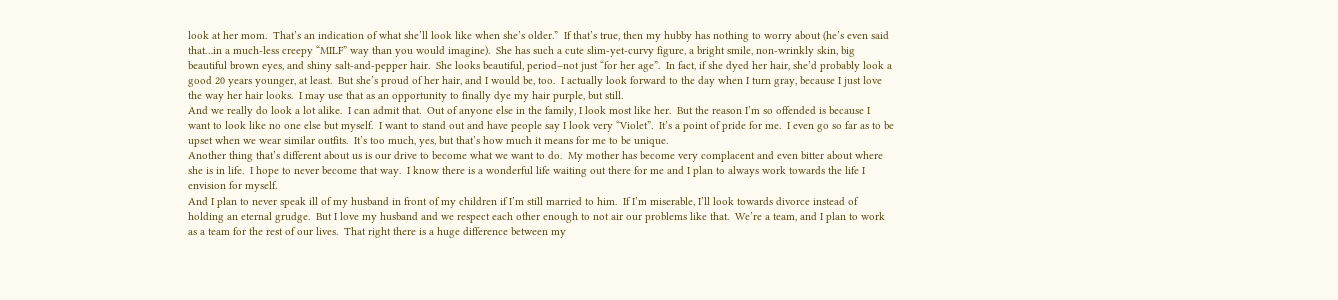look at her mom.  That’s an indication of what she’ll look like when she’s older.”  If that’s true, then my hubby has nothing to worry about (he’s even said that…in a much-less creepy “MILF” way than you would imagine).  She has such a cute slim-yet-curvy figure, a bright smile, non-wrinkly skin, big beautiful brown eyes, and shiny salt-and-pepper hair.  She looks beautiful, period–not just “for her age”.  In fact, if she dyed her hair, she’d probably look a good 20 years younger, at least.  But she’s proud of her hair, and I would be, too.  I actually look forward to the day when I turn gray, because I just love the way her hair looks.  I may use that as an opportunity to finally dye my hair purple, but still.
And we really do look a lot alike.  I can admit that.  Out of anyone else in the family, I look most like her.  But the reason I’m so offended is because I want to look like no one else but myself.  I want to stand out and have people say I look very “Violet”.  It’s a point of pride for me.  I even go so far as to be upset when we wear similar outfits.  It’s too much, yes, but that’s how much it means for me to be unique.
Another thing that’s different about us is our drive to become what we want to do.  My mother has become very complacent and even bitter about where she is in life.  I hope to never become that way.  I know there is a wonderful life waiting out there for me and I plan to always work towards the life I envision for myself.
And I plan to never speak ill of my husband in front of my children if I’m still married to him.  If I’m miserable, I’ll look towards divorce instead of holding an eternal grudge.  But I love my husband and we respect each other enough to not air our problems like that.  We’re a team, and I plan to work as a team for the rest of our lives.  That right there is a huge difference between my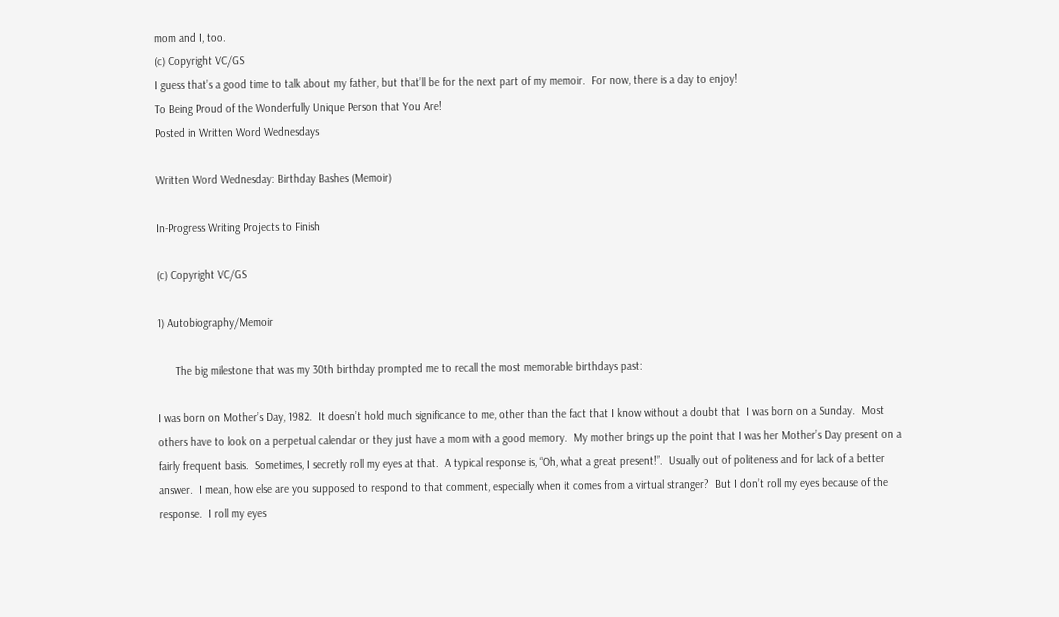mom and I, too.
(c) Copyright VC/GS
I guess that’s a good time to talk about my father, but that’ll be for the next part of my memoir.  For now, there is a day to enjoy!
To Being Proud of the Wonderfully Unique Person that You Are!
Posted in Written Word Wednesdays

Written Word Wednesday: Birthday Bashes (Memoir)

In-Progress Writing Projects to Finish

(c) Copyright VC/GS

1) Autobiography/Memoir

      The big milestone that was my 30th birthday prompted me to recall the most memorable birthdays past:

I was born on Mother’s Day, 1982.  It doesn’t hold much significance to me, other than the fact that I know without a doubt that  I was born on a Sunday.  Most others have to look on a perpetual calendar or they just have a mom with a good memory.  My mother brings up the point that I was her Mother’s Day present on a fairly frequent basis.  Sometimes, I secretly roll my eyes at that.  A typical response is, “Oh, what a great present!”.  Usually out of politeness and for lack of a better answer.  I mean, how else are you supposed to respond to that comment, especially when it comes from a virtual stranger?  But I don’t roll my eyes because of the response.  I roll my eyes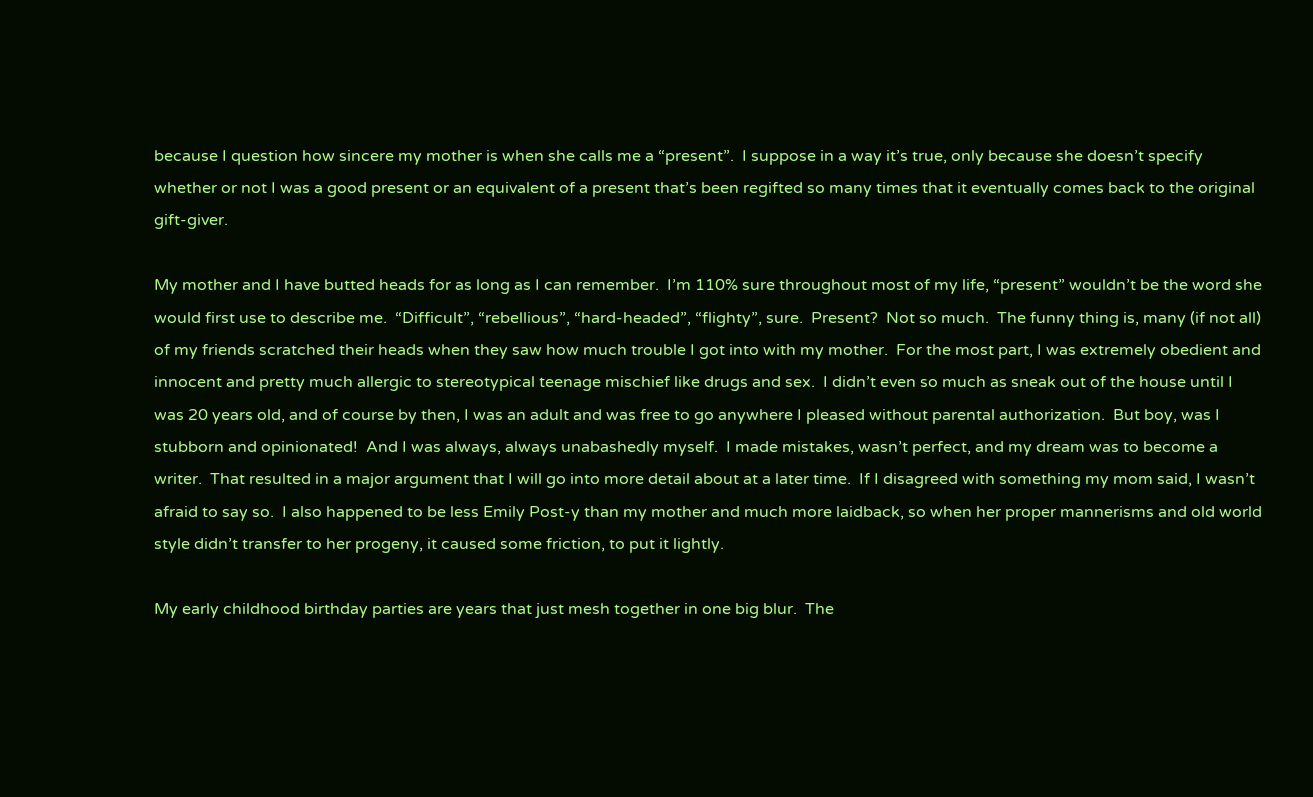because I question how sincere my mother is when she calls me a “present”.  I suppose in a way it’s true, only because she doesn’t specify whether or not I was a good present or an equivalent of a present that’s been regifted so many times that it eventually comes back to the original gift-giver.

My mother and I have butted heads for as long as I can remember.  I’m 110% sure throughout most of my life, “present” wouldn’t be the word she would first use to describe me.  “Difficult”, “rebellious”, “hard-headed”, “flighty”, sure.  Present?  Not so much.  The funny thing is, many (if not all) of my friends scratched their heads when they saw how much trouble I got into with my mother.  For the most part, I was extremely obedient and innocent and pretty much allergic to stereotypical teenage mischief like drugs and sex.  I didn’t even so much as sneak out of the house until I was 20 years old, and of course by then, I was an adult and was free to go anywhere I pleased without parental authorization.  But boy, was I stubborn and opinionated!  And I was always, always unabashedly myself.  I made mistakes, wasn’t perfect, and my dream was to become a writer.  That resulted in a major argument that I will go into more detail about at a later time.  If I disagreed with something my mom said, I wasn’t afraid to say so.  I also happened to be less Emily Post-y than my mother and much more laidback, so when her proper mannerisms and old world style didn’t transfer to her progeny, it caused some friction, to put it lightly.

My early childhood birthday parties are years that just mesh together in one big blur.  The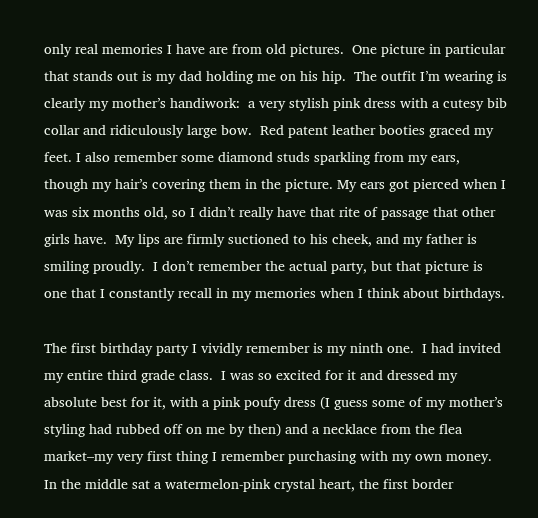only real memories I have are from old pictures.  One picture in particular that stands out is my dad holding me on his hip.  The outfit I’m wearing is clearly my mother’s handiwork:  a very stylish pink dress with a cutesy bib collar and ridiculously large bow.  Red patent leather booties graced my feet. I also remember some diamond studs sparkling from my ears, though my hair’s covering them in the picture. My ears got pierced when I was six months old, so I didn’t really have that rite of passage that other girls have.  My lips are firmly suctioned to his cheek, and my father is smiling proudly.  I don’t remember the actual party, but that picture is one that I constantly recall in my memories when I think about birthdays.

The first birthday party I vividly remember is my ninth one.  I had invited my entire third grade class.  I was so excited for it and dressed my absolute best for it, with a pink poufy dress (I guess some of my mother’s styling had rubbed off on me by then) and a necklace from the flea market–my very first thing I remember purchasing with my own money.  In the middle sat a watermelon-pink crystal heart, the first border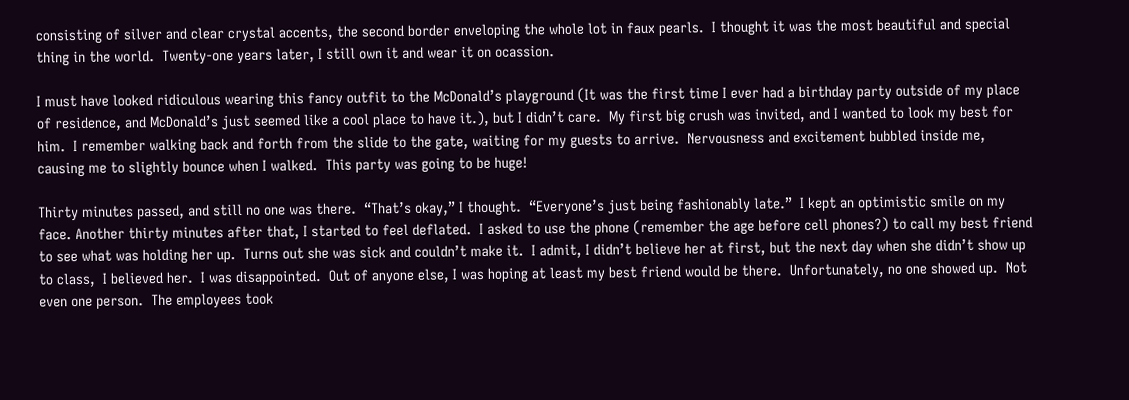consisting of silver and clear crystal accents, the second border enveloping the whole lot in faux pearls.  I thought it was the most beautiful and special thing in the world.  Twenty-one years later, I still own it and wear it on ocassion.

I must have looked ridiculous wearing this fancy outfit to the McDonald’s playground (It was the first time I ever had a birthday party outside of my place of residence, and McDonald’s just seemed like a cool place to have it.), but I didn’t care.  My first big crush was invited, and I wanted to look my best for him.  I remember walking back and forth from the slide to the gate, waiting for my guests to arrive.  Nervousness and excitement bubbled inside me, causing me to slightly bounce when I walked.  This party was going to be huge!

Thirty minutes passed, and still no one was there.  “That’s okay,” I thought.  “Everyone’s just being fashionably late.”  I kept an optimistic smile on my face. Another thirty minutes after that, I started to feel deflated.  I asked to use the phone (remember the age before cell phones?) to call my best friend to see what was holding her up.  Turns out she was sick and couldn’t make it.  I admit, I didn’t believe her at first, but the next day when she didn’t show up to class,  I believed her.  I was disappointed.  Out of anyone else, I was hoping at least my best friend would be there.  Unfortunately, no one showed up.  Not even one person.  The employees took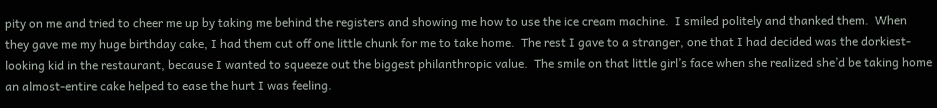pity on me and tried to cheer me up by taking me behind the registers and showing me how to use the ice cream machine.  I smiled politely and thanked them.  When they gave me my huge birthday cake, I had them cut off one little chunk for me to take home.  The rest I gave to a stranger, one that I had decided was the dorkiest-looking kid in the restaurant, because I wanted to squeeze out the biggest philanthropic value.  The smile on that little girl’s face when she realized she’d be taking home an almost-entire cake helped to ease the hurt I was feeling.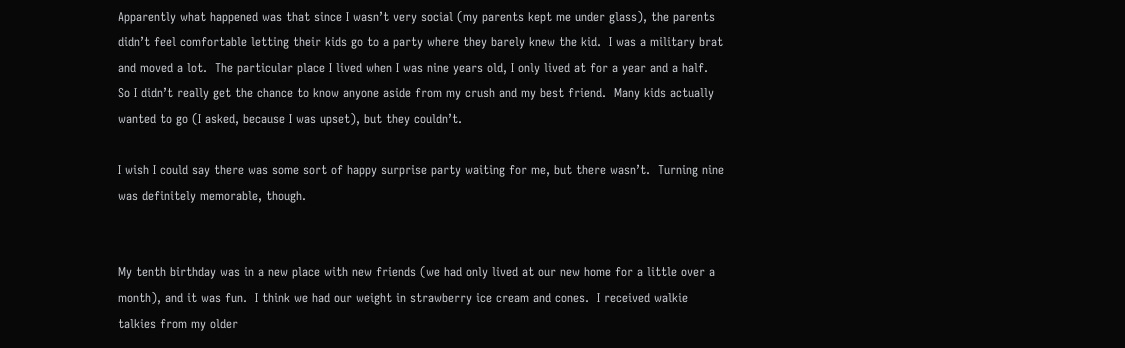Apparently what happened was that since I wasn’t very social (my parents kept me under glass), the parents didn’t feel comfortable letting their kids go to a party where they barely knew the kid.  I was a military brat and moved a lot.  The particular place I lived when I was nine years old, I only lived at for a year and a half.  So I didn’t really get the chance to know anyone aside from my crush and my best friend.  Many kids actually wanted to go (I asked, because I was upset), but they couldn’t.

I wish I could say there was some sort of happy surprise party waiting for me, but there wasn’t.  Turning nine was definitely memorable, though.


My tenth birthday was in a new place with new friends (we had only lived at our new home for a little over a month), and it was fun.  I think we had our weight in strawberry ice cream and cones.  I received walkie talkies from my older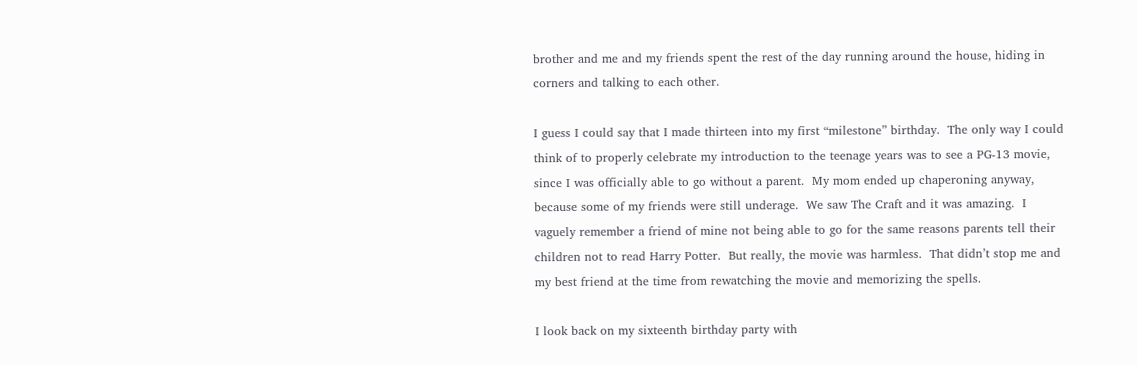brother and me and my friends spent the rest of the day running around the house, hiding in corners and talking to each other.

I guess I could say that I made thirteen into my first “milestone” birthday.  The only way I could think of to properly celebrate my introduction to the teenage years was to see a PG-13 movie, since I was officially able to go without a parent.  My mom ended up chaperoning anyway, because some of my friends were still underage.  We saw The Craft and it was amazing.  I vaguely remember a friend of mine not being able to go for the same reasons parents tell their children not to read Harry Potter.  But really, the movie was harmless.  That didn’t stop me and my best friend at the time from rewatching the movie and memorizing the spells.

I look back on my sixteenth birthday party with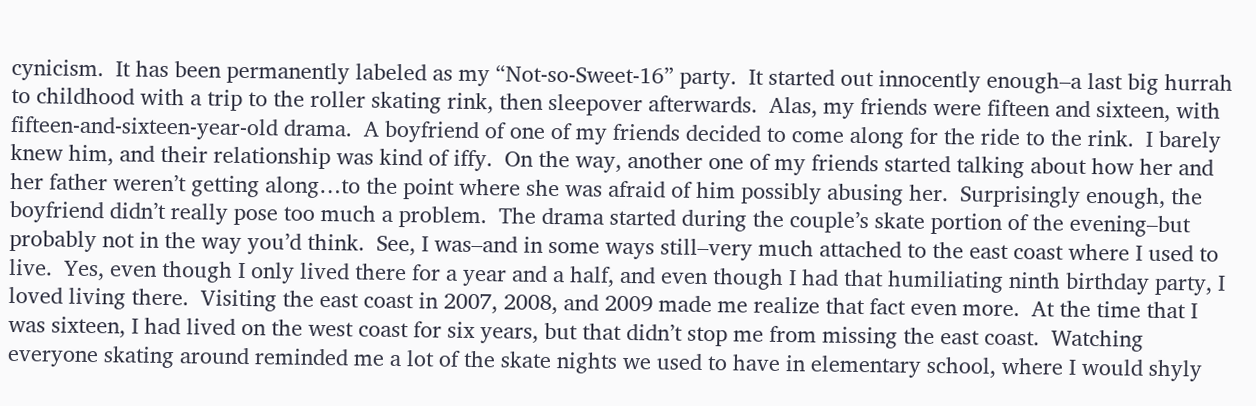cynicism.  It has been permanently labeled as my “Not-so-Sweet-16” party.  It started out innocently enough–a last big hurrah to childhood with a trip to the roller skating rink, then sleepover afterwards.  Alas, my friends were fifteen and sixteen, with fifteen-and-sixteen-year-old drama.  A boyfriend of one of my friends decided to come along for the ride to the rink.  I barely knew him, and their relationship was kind of iffy.  On the way, another one of my friends started talking about how her and her father weren’t getting along…to the point where she was afraid of him possibly abusing her.  Surprisingly enough, the boyfriend didn’t really pose too much a problem.  The drama started during the couple’s skate portion of the evening–but probably not in the way you’d think.  See, I was–and in some ways still–very much attached to the east coast where I used to live.  Yes, even though I only lived there for a year and a half, and even though I had that humiliating ninth birthday party, I loved living there.  Visiting the east coast in 2007, 2008, and 2009 made me realize that fact even more.  At the time that I was sixteen, I had lived on the west coast for six years, but that didn’t stop me from missing the east coast.  Watching everyone skating around reminded me a lot of the skate nights we used to have in elementary school, where I would shyly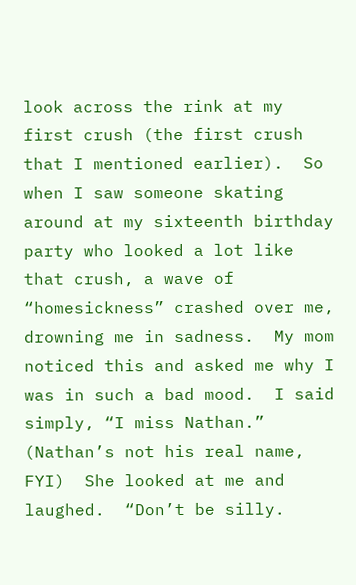look across the rink at my first crush (the first crush that I mentioned earlier).  So when I saw someone skating around at my sixteenth birthday party who looked a lot like that crush, a wave of “homesickness” crashed over me, drowning me in sadness.  My mom noticed this and asked me why I was in such a bad mood.  I said simply, “I miss Nathan.” (Nathan’s not his real name, FYI)  She looked at me and laughed.  “Don’t be silly.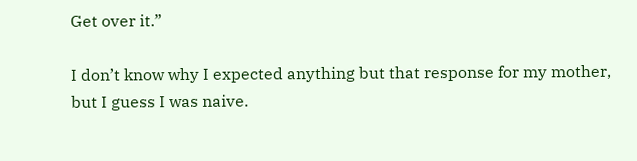Get over it.”

I don’t know why I expected anything but that response for my mother, but I guess I was naive.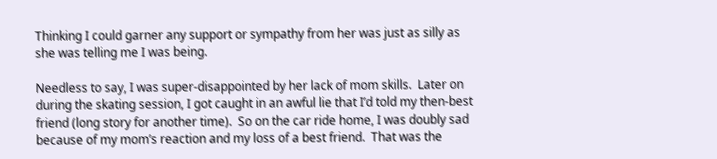Thinking I could garner any support or sympathy from her was just as silly as she was telling me I was being.

Needless to say, I was super-disappointed by her lack of mom skills.  Later on during the skating session, I got caught in an awful lie that I’d told my then-best friend (long story for another time).  So on the car ride home, I was doubly sad because of my mom’s reaction and my loss of a best friend.  That was the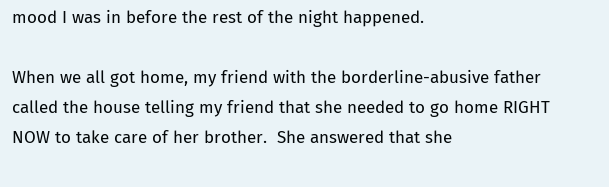mood I was in before the rest of the night happened.

When we all got home, my friend with the borderline-abusive father called the house telling my friend that she needed to go home RIGHT NOW to take care of her brother.  She answered that she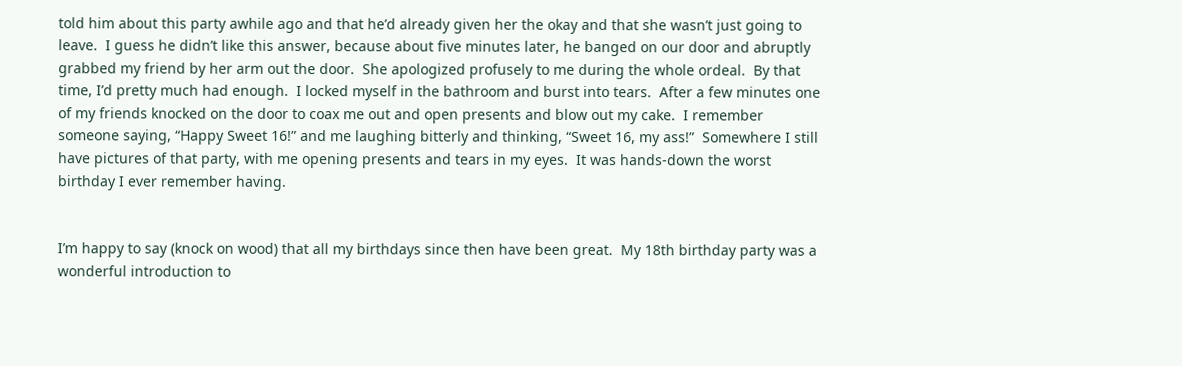told him about this party awhile ago and that he’d already given her the okay and that she wasn’t just going to leave.  I guess he didn’t like this answer, because about five minutes later, he banged on our door and abruptly grabbed my friend by her arm out the door.  She apologized profusely to me during the whole ordeal.  By that time, I’d pretty much had enough.  I locked myself in the bathroom and burst into tears.  After a few minutes one of my friends knocked on the door to coax me out and open presents and blow out my cake.  I remember someone saying, “Happy Sweet 16!” and me laughing bitterly and thinking, “Sweet 16, my ass!”  Somewhere I still have pictures of that party, with me opening presents and tears in my eyes.  It was hands-down the worst birthday I ever remember having.


I’m happy to say (knock on wood) that all my birthdays since then have been great.  My 18th birthday party was a wonderful introduction to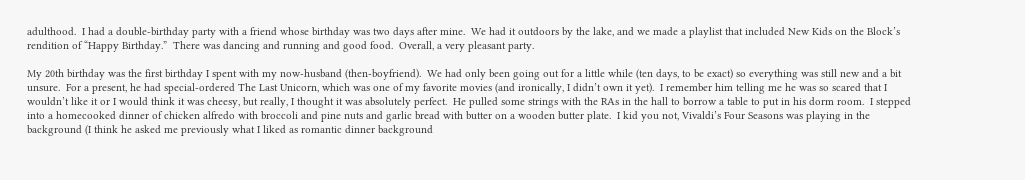adulthood.  I had a double-birthday party with a friend whose birthday was two days after mine.  We had it outdoors by the lake, and we made a playlist that included New Kids on the Block’s rendition of “Happy Birthday.”  There was dancing and running and good food.  Overall, a very pleasant party.

My 20th birthday was the first birthday I spent with my now-husband (then-boyfriend).  We had only been going out for a little while (ten days, to be exact) so everything was still new and a bit unsure.  For a present, he had special-ordered The Last Unicorn, which was one of my favorite movies (and ironically, I didn’t own it yet).  I remember him telling me he was so scared that I wouldn’t like it or I would think it was cheesy, but really, I thought it was absolutely perfect.  He pulled some strings with the RAs in the hall to borrow a table to put in his dorm room.  I stepped into a homecooked dinner of chicken alfredo with broccoli and pine nuts and garlic bread with butter on a wooden butter plate.  I kid you not, Vivaldi’s Four Seasons was playing in the background (I think he asked me previously what I liked as romantic dinner background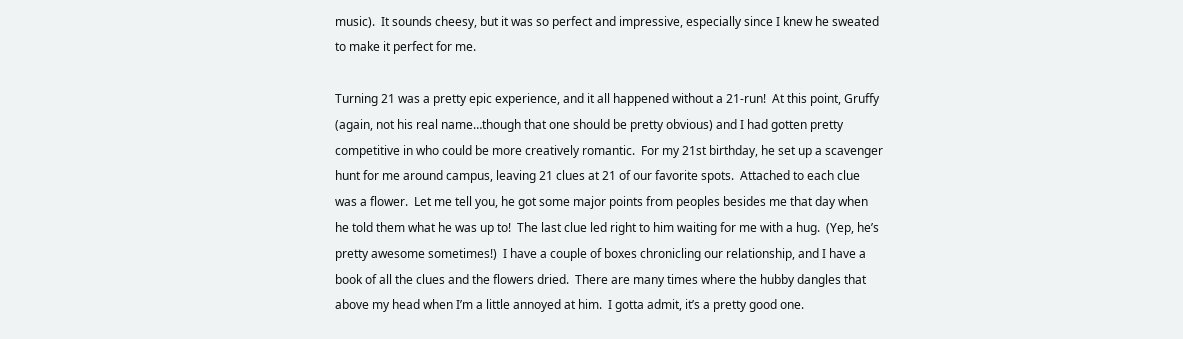music).  It sounds cheesy, but it was so perfect and impressive, especially since I knew he sweated to make it perfect for me.

Turning 21 was a pretty epic experience, and it all happened without a 21-run!  At this point, Gruffy (again, not his real name…though that one should be pretty obvious) and I had gotten pretty competitive in who could be more creatively romantic.  For my 21st birthday, he set up a scavenger hunt for me around campus, leaving 21 clues at 21 of our favorite spots.  Attached to each clue was a flower.  Let me tell you, he got some major points from peoples besides me that day when he told them what he was up to!  The last clue led right to him waiting for me with a hug.  (Yep, he’s pretty awesome sometimes!)  I have a couple of boxes chronicling our relationship, and I have a book of all the clues and the flowers dried.  There are many times where the hubby dangles that above my head when I’m a little annoyed at him.  I gotta admit, it’s a pretty good one.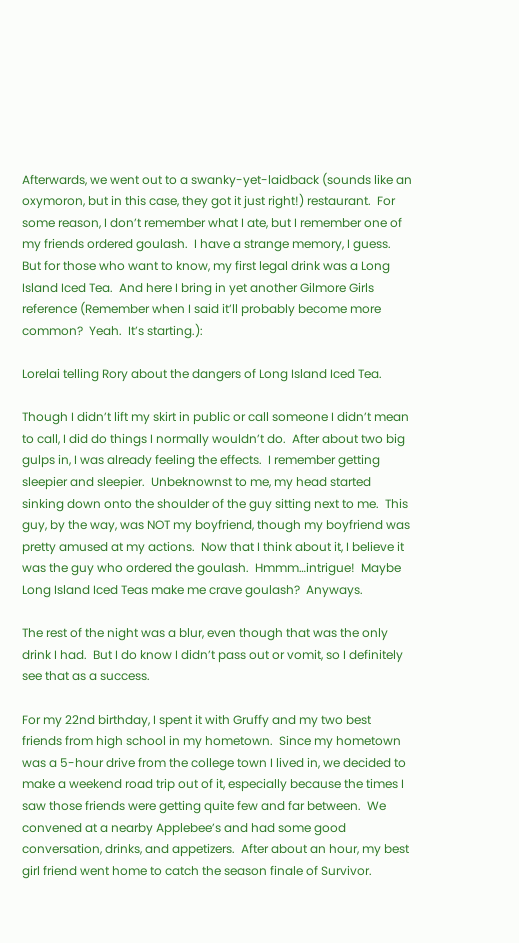Afterwards, we went out to a swanky-yet-laidback (sounds like an oxymoron, but in this case, they got it just right!) restaurant.  For some reason, I don’t remember what I ate, but I remember one of my friends ordered goulash.  I have a strange memory, I guess.  But for those who want to know, my first legal drink was a Long Island Iced Tea.  And here I bring in yet another Gilmore Girls reference (Remember when I said it’ll probably become more common?  Yeah.  It’s starting.):

Lorelai telling Rory about the dangers of Long Island Iced Tea.

Though I didn’t lift my skirt in public or call someone I didn’t mean to call, I did do things I normally wouldn’t do.  After about two big gulps in, I was already feeling the effects.  I remember getting sleepier and sleepier.  Unbeknownst to me, my head started sinking down onto the shoulder of the guy sitting next to me.  This guy, by the way, was NOT my boyfriend, though my boyfriend was pretty amused at my actions.  Now that I think about it, I believe it was the guy who ordered the goulash.  Hmmm…intrigue!  Maybe Long Island Iced Teas make me crave goulash?  Anyways.

The rest of the night was a blur, even though that was the only drink I had.  But I do know I didn’t pass out or vomit, so I definitely see that as a success.

For my 22nd birthday, I spent it with Gruffy and my two best friends from high school in my hometown.  Since my hometown was a 5-hour drive from the college town I lived in, we decided to make a weekend road trip out of it, especially because the times I saw those friends were getting quite few and far between.  We convened at a nearby Applebee’s and had some good conversation, drinks, and appetizers.  After about an hour, my best girl friend went home to catch the season finale of Survivor.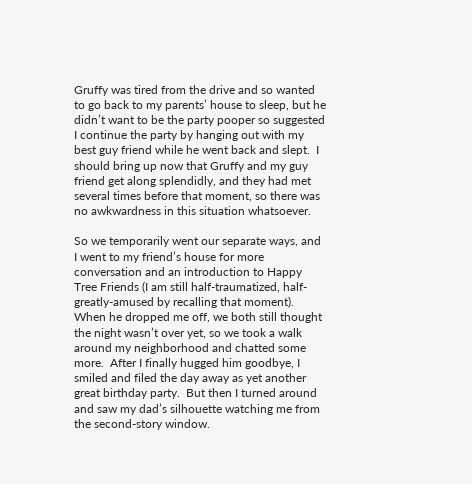Gruffy was tired from the drive and so wanted to go back to my parents’ house to sleep, but he didn’t want to be the party pooper so suggested I continue the party by hanging out with my best guy friend while he went back and slept.  I should bring up now that Gruffy and my guy friend get along splendidly, and they had met several times before that moment, so there was no awkwardness in this situation whatsoever.

So we temporarily went our separate ways, and I went to my friend’s house for more conversation and an introduction to Happy Tree Friends (I am still half-traumatized, half-greatly-amused by recalling that moment).  When he dropped me off, we both still thought the night wasn’t over yet, so we took a walk around my neighborhood and chatted some more.  After I finally hugged him goodbye, I smiled and filed the day away as yet another great birthday party.  But then I turned around and saw my dad’s silhouette watching me from the second-story window.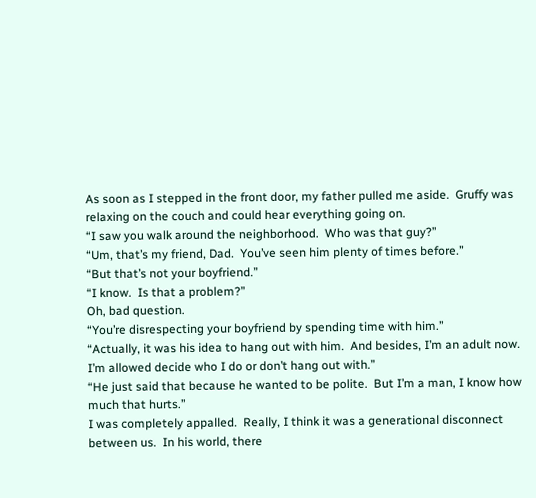As soon as I stepped in the front door, my father pulled me aside.  Gruffy was relaxing on the couch and could hear everything going on.
“I saw you walk around the neighborhood.  Who was that guy?”
“Um, that’s my friend, Dad.  You’ve seen him plenty of times before.”
“But that’s not your boyfriend.”
“I know.  Is that a problem?”
Oh, bad question.
“You’re disrespecting your boyfriend by spending time with him.”
“Actually, it was his idea to hang out with him.  And besides, I’m an adult now.  I’m allowed decide who I do or don’t hang out with.”
“He just said that because he wanted to be polite.  But I’m a man, I know how much that hurts.”
I was completely appalled.  Really, I think it was a generational disconnect between us.  In his world, there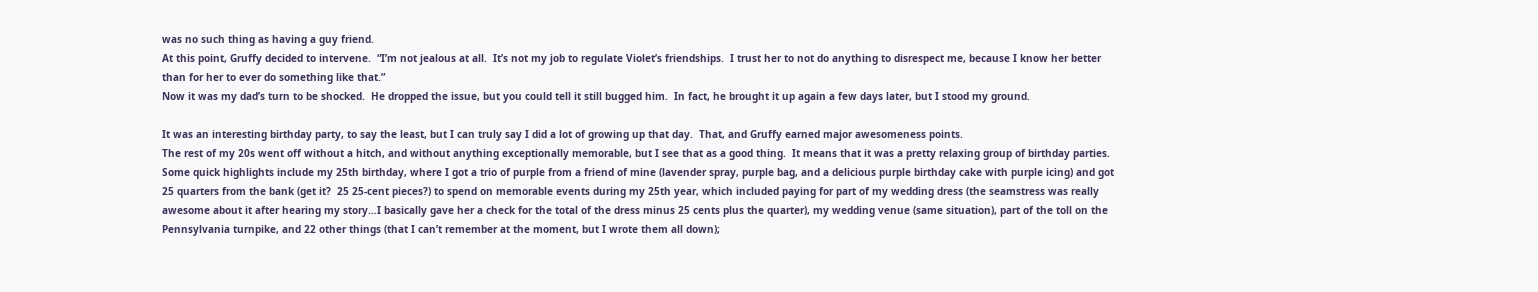was no such thing as having a guy friend.
At this point, Gruffy decided to intervene.  “I’m not jealous at all.  It’s not my job to regulate Violet’s friendships.  I trust her to not do anything to disrespect me, because I know her better than for her to ever do something like that.”
Now it was my dad’s turn to be shocked.  He dropped the issue, but you could tell it still bugged him.  In fact, he brought it up again a few days later, but I stood my ground.

It was an interesting birthday party, to say the least, but I can truly say I did a lot of growing up that day.  That, and Gruffy earned major awesomeness points.
The rest of my 20s went off without a hitch, and without anything exceptionally memorable, but I see that as a good thing.  It means that it was a pretty relaxing group of birthday parties.  Some quick highlights include my 25th birthday, where I got a trio of purple from a friend of mine (lavender spray, purple bag, and a delicious purple birthday cake with purple icing) and got 25 quarters from the bank (get it?  25 25-cent pieces?) to spend on memorable events during my 25th year, which included paying for part of my wedding dress (the seamstress was really awesome about it after hearing my story…I basically gave her a check for the total of the dress minus 25 cents plus the quarter), my wedding venue (same situation), part of the toll on the Pennsylvania turnpike, and 22 other things (that I can’t remember at the moment, but I wrote them all down);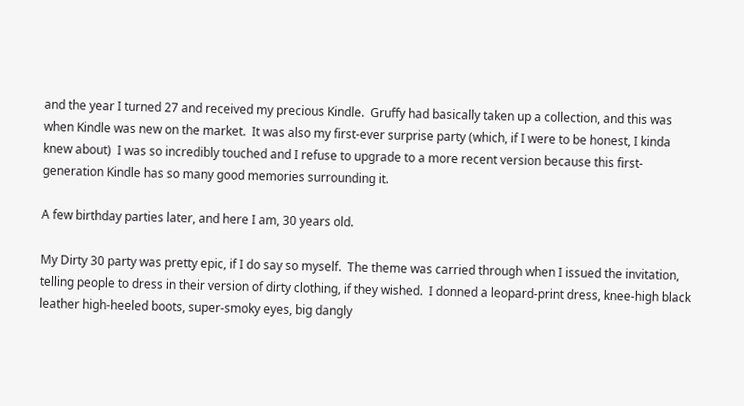and the year I turned 27 and received my precious Kindle.  Gruffy had basically taken up a collection, and this was when Kindle was new on the market.  It was also my first-ever surprise party (which, if I were to be honest, I kinda knew about)  I was so incredibly touched and I refuse to upgrade to a more recent version because this first-generation Kindle has so many good memories surrounding it.

A few birthday parties later, and here I am, 30 years old.

My Dirty 30 party was pretty epic, if I do say so myself.  The theme was carried through when I issued the invitation, telling people to dress in their version of dirty clothing, if they wished.  I donned a leopard-print dress, knee-high black leather high-heeled boots, super-smoky eyes, big dangly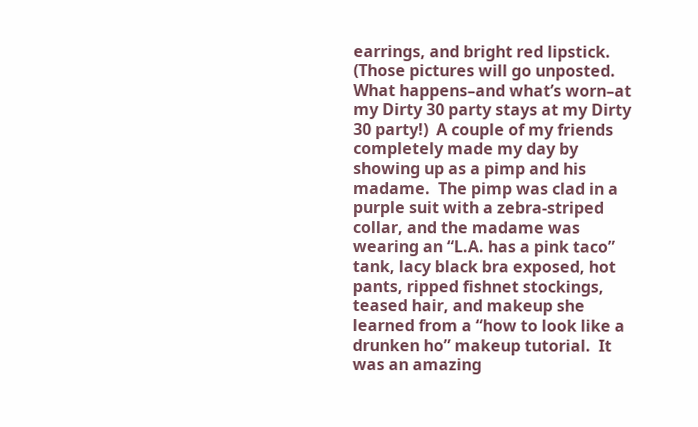earrings, and bright red lipstick.  (Those pictures will go unposted.  What happens–and what’s worn–at my Dirty 30 party stays at my Dirty 30 party!)  A couple of my friends completely made my day by showing up as a pimp and his madame.  The pimp was clad in a purple suit with a zebra-striped collar, and the madame was wearing an “L.A. has a pink taco” tank, lacy black bra exposed, hot pants, ripped fishnet stockings, teased hair, and makeup she learned from a “how to look like a drunken ho” makeup tutorial.  It was an amazing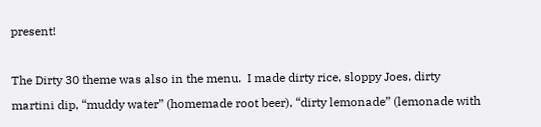present!

The Dirty 30 theme was also in the menu.  I made dirty rice, sloppy Joes, dirty martini dip, “muddy water” (homemade root beer), “dirty lemonade” (lemonade with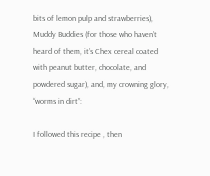bits of lemon pulp and strawberries), Muddy Buddies (for those who haven’t heard of them, it’s Chex cereal coated with peanut butter, chocolate, and powdered sugar), and, my crowning glory, “worms in dirt”:

I followed this recipe , then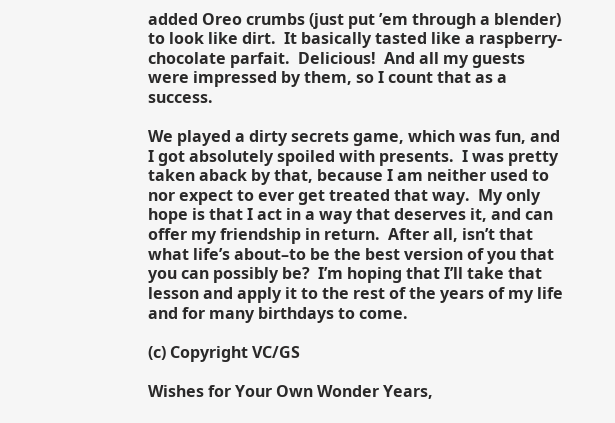added Oreo crumbs (just put ’em through a blender) to look like dirt.  It basically tasted like a raspberry-chocolate parfait.  Delicious!  And all my guests were impressed by them, so I count that as a success.

We played a dirty secrets game, which was fun, and I got absolutely spoiled with presents.  I was pretty taken aback by that, because I am neither used to nor expect to ever get treated that way.  My only hope is that I act in a way that deserves it, and can offer my friendship in return.  After all, isn’t that what life’s about–to be the best version of you that you can possibly be?  I’m hoping that I’ll take that lesson and apply it to the rest of the years of my life and for many birthdays to come.

(c) Copyright VC/GS

Wishes for Your Own Wonder Years,